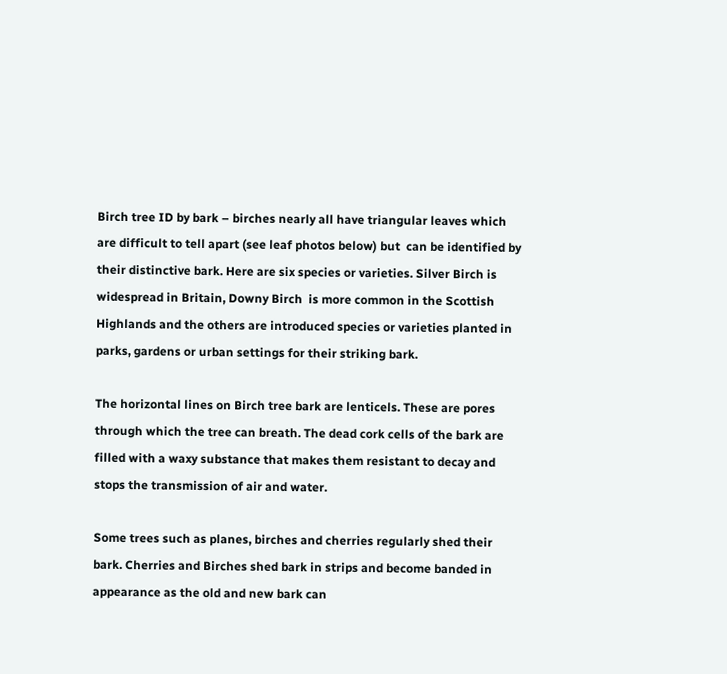Birch tree ID by bark – birches nearly all have triangular leaves which are difficult to tell apart (see leaf photos below) but  can be identified by their distinctive bark. Here are six species or varieties. Silver Birch is widespread in Britain, Downy Birch  is more common in the Scottish Highlands and the others are introduced species or varieties planted in parks, gardens or urban settings for their striking bark.

The horizontal lines on Birch tree bark are lenticels. These are pores through which the tree can breath. The dead cork cells of the bark are filled with a waxy substance that makes them resistant to decay and stops the transmission of air and water.

Some trees such as planes, birches and cherries regularly shed their bark. Cherries and Birches shed bark in strips and become banded in appearance as the old and new bark can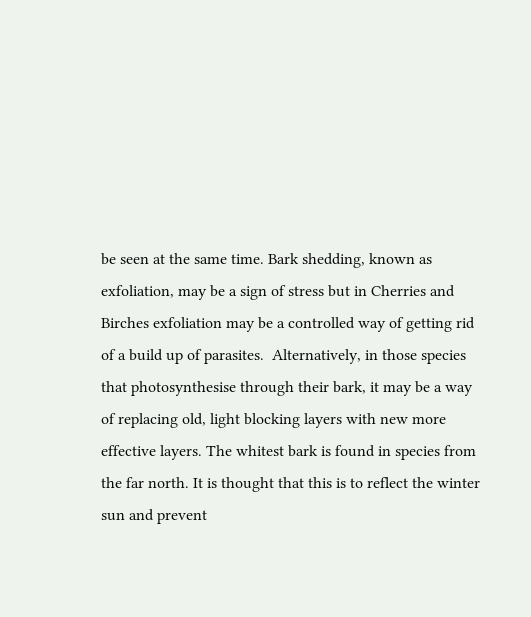be seen at the same time. Bark shedding, known as exfoliation, may be a sign of stress but in Cherries and Birches exfoliation may be a controlled way of getting rid of a build up of parasites.  Alternatively, in those species that photosynthesise through their bark, it may be a way of replacing old, light blocking layers with new more effective layers. The whitest bark is found in species from the far north. It is thought that this is to reflect the winter sun and prevent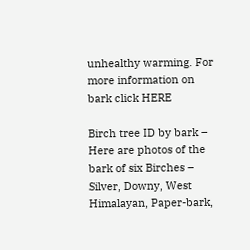unhealthy warming. For more information on bark click HERE

Birch tree ID by bark – Here are photos of the bark of six Birches – Silver, Downy, West Himalayan, Paper-bark,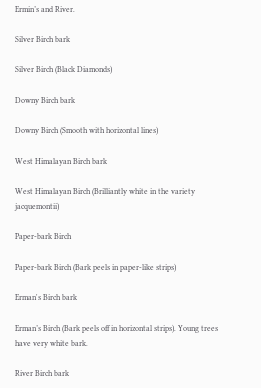Ermin’s and River.

Silver Birch bark

Silver Birch (Black Diamonds)

Downy Birch bark

Downy Birch (Smooth with horizontal lines)

West Himalayan Birch bark

West Himalayan Birch (Brilliantly white in the variety jacquemontii)

Paper-bark Birch

Paper-bark Birch (Bark peels in paper-like strips)

Erman's Birch bark

Erman’s Birch (Bark peels off in horizontal strips). Young trees have very white bark.

River Birch bark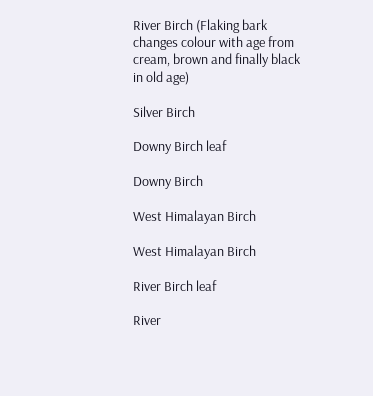River Birch (Flaking bark changes colour with age from cream, brown and finally black in old age)

Silver Birch

Downy Birch leaf

Downy Birch

West Himalayan Birch

West Himalayan Birch

River Birch leaf

River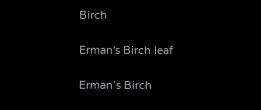Birch

Erman's Birch leaf

Erman’s Birch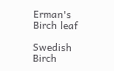Erman's Birch leaf

Swedish Birch